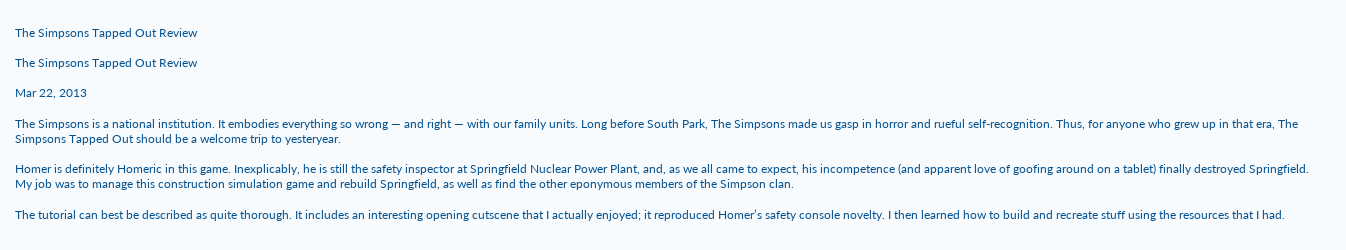The Simpsons Tapped Out Review

The Simpsons Tapped Out Review

Mar 22, 2013

The Simpsons is a national institution. It embodies everything so wrong — and right — with our family units. Long before South Park, The Simpsons made us gasp in horror and rueful self-recognition. Thus, for anyone who grew up in that era, The Simpsons Tapped Out should be a welcome trip to yesteryear.

Homer is definitely Homeric in this game. Inexplicably, he is still the safety inspector at Springfield Nuclear Power Plant, and, as we all came to expect, his incompetence (and apparent love of goofing around on a tablet) finally destroyed Springfield. My job was to manage this construction simulation game and rebuild Springfield, as well as find the other eponymous members of the Simpson clan.

The tutorial can best be described as quite thorough. It includes an interesting opening cutscene that I actually enjoyed; it reproduced Homer’s safety console novelty. I then learned how to build and recreate stuff using the resources that I had.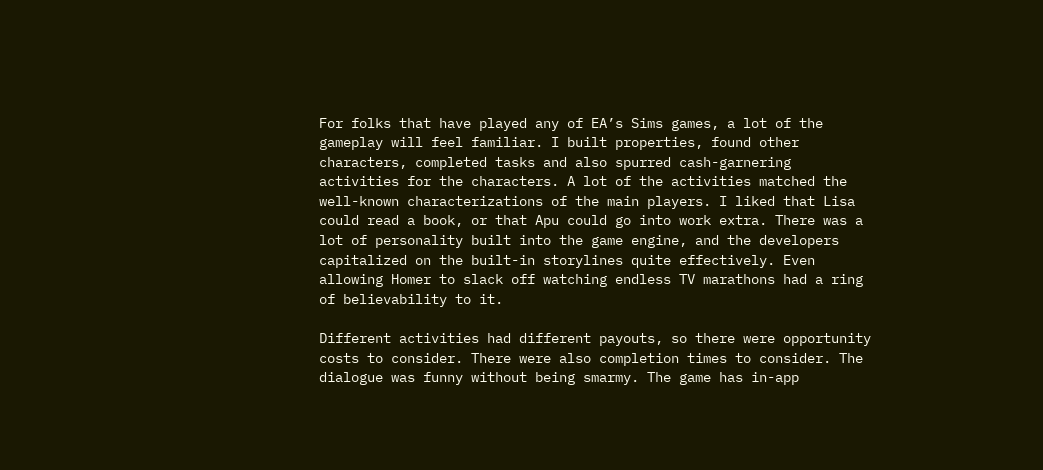For folks that have played any of EA’s Sims games, a lot of the gameplay will feel familiar. I built properties, found other characters, completed tasks and also spurred cash-garnering activities for the characters. A lot of the activities matched the well-known characterizations of the main players. I liked that Lisa could read a book, or that Apu could go into work extra. There was a lot of personality built into the game engine, and the developers capitalized on the built-in storylines quite effectively. Even allowing Homer to slack off watching endless TV marathons had a ring of believability to it.

Different activities had different payouts, so there were opportunity costs to consider. There were also completion times to consider. The dialogue was funny without being smarmy. The game has in-app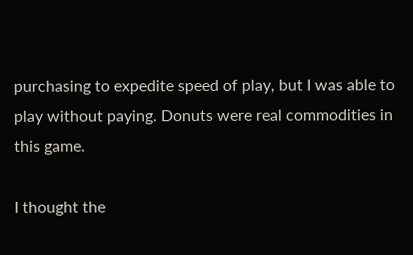purchasing to expedite speed of play, but I was able to play without paying. Donuts were real commodities in this game.

I thought the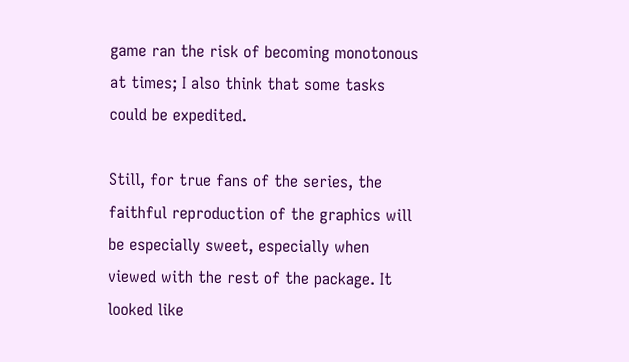game ran the risk of becoming monotonous at times; I also think that some tasks could be expedited.

Still, for true fans of the series, the faithful reproduction of the graphics will be especially sweet, especially when viewed with the rest of the package. It looked like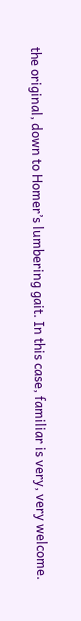the original, down to Homer’s lumbering gait. In this case, familiar is very, very welcome.